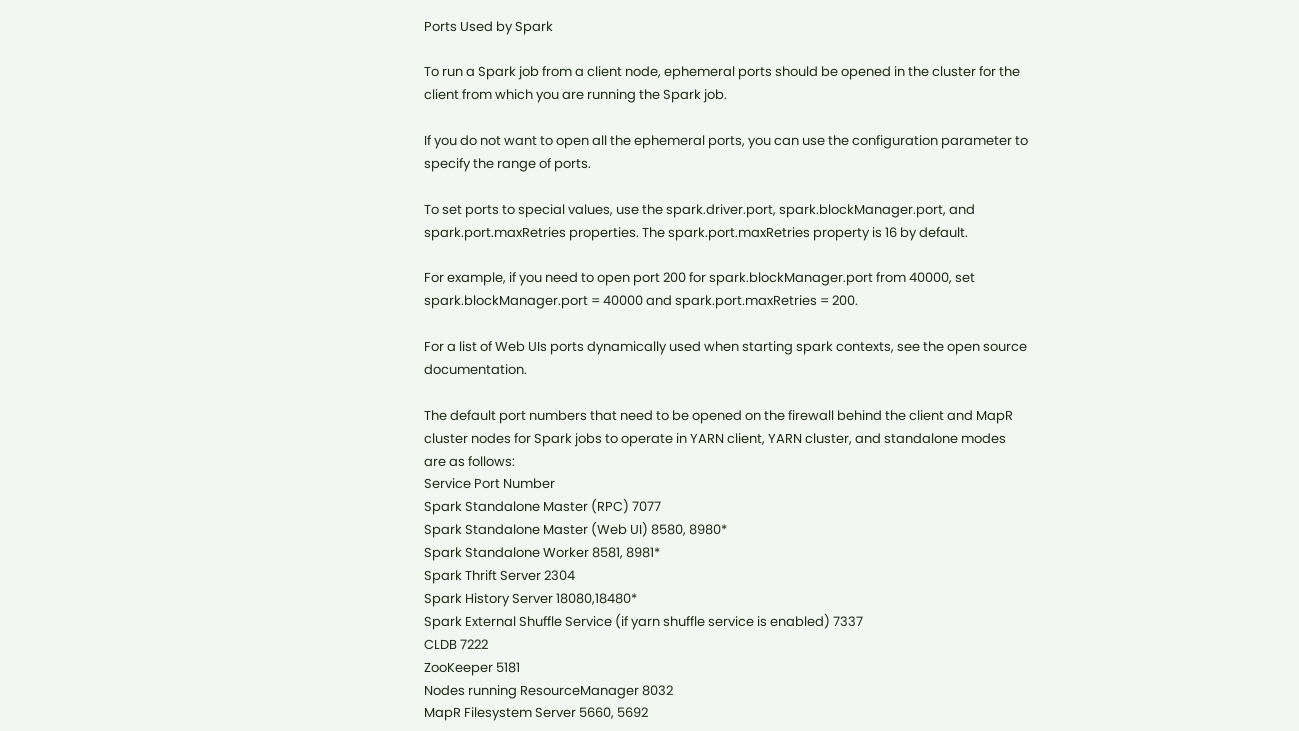Ports Used by Spark

To run a Spark job from a client node, ephemeral ports should be opened in the cluster for the client from which you are running the Spark job.

If you do not want to open all the ephemeral ports, you can use the configuration parameter to specify the range of ports.

To set ports to special values, use the spark.driver.port, spark.blockManager.port, and spark.port.maxRetries properties. The spark.port.maxRetries property is 16 by default.

For example, if you need to open port 200 for spark.blockManager.port from 40000, set spark.blockManager.port = 40000 and spark.port.maxRetries = 200.

For a list of Web UIs ports dynamically used when starting spark contexts, see the open source documentation.

The default port numbers that need to be opened on the firewall behind the client and MapR cluster nodes for Spark jobs to operate in YARN client, YARN cluster, and standalone modes are as follows:
Service Port Number
Spark Standalone Master (RPC) 7077
Spark Standalone Master (Web UI) 8580, 8980*
Spark Standalone Worker 8581, 8981*
Spark Thrift Server 2304
Spark History Server 18080,18480*
Spark External Shuffle Service (if yarn shuffle service is enabled) 7337
CLDB 7222
ZooKeeper 5181
Nodes running ResourceManager 8032
MapR Filesystem Server 5660, 5692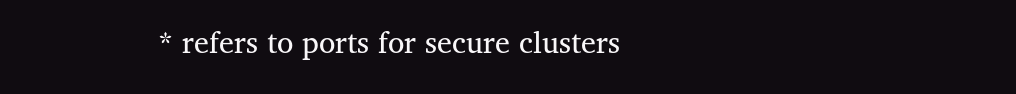* refers to ports for secure clusters